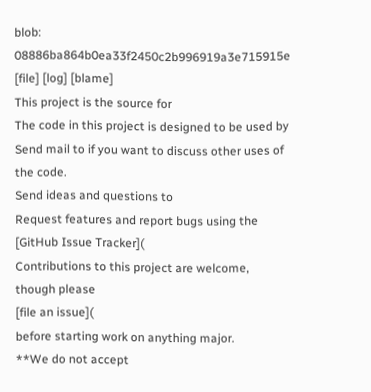blob: 08886ba864b0ea33f2450c2b996919a3e715915e [file] [log] [blame]
This project is the source for
The code in this project is designed to be used by Send mail to if you want to discuss other uses of the code.
Send ideas and questions to
Request features and report bugs using the
[GitHub Issue Tracker](
Contributions to this project are welcome, though please
[file an issue](
before starting work on anything major.
**We do not accept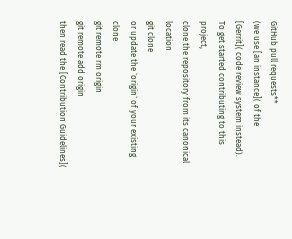GitHub pull requests**
(we use [an instance]( of the
[Gerrit]( code review system instead).
To get started contributing to this project,
clone the repository from its canonical location
git clone
or update the `origin` of your existing clone
git remote rm origin
git remote add origin
then read the [Contribution Guidelines](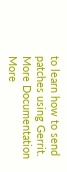to learn how to send patches using Gerrit.
More Documentation
More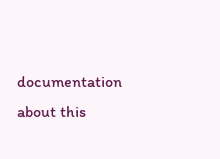documentation about this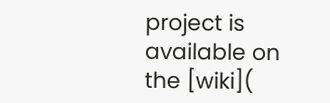project is available on the [wiki](